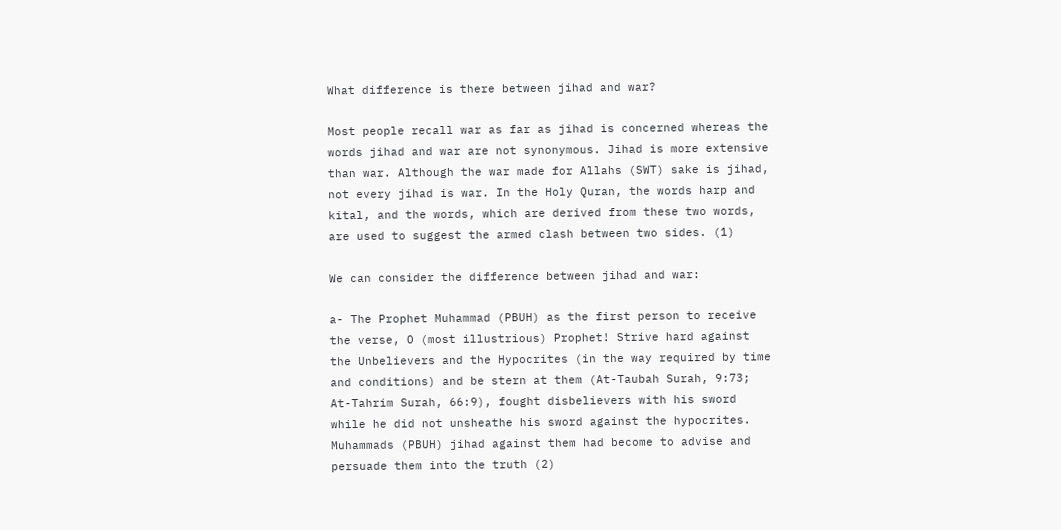What difference is there between jihad and war?

Most people recall war as far as jihad is concerned whereas the words jihad and war are not synonymous. Jihad is more extensive than war. Although the war made for Allahs (SWT) sake is jihad, not every jihad is war. In the Holy Quran, the words harp and kital, and the words, which are derived from these two words, are used to suggest the armed clash between two sides. (1)

We can consider the difference between jihad and war:

a- The Prophet Muhammad (PBUH) as the first person to receive the verse, O (most illustrious) Prophet! Strive hard against the Unbelievers and the Hypocrites (in the way required by time and conditions) and be stern at them (At-Taubah Surah, 9:73; At-Tahrim Surah, 66:9), fought disbelievers with his sword while he did not unsheathe his sword against the hypocrites. Muhammads (PBUH) jihad against them had become to advise and persuade them into the truth (2)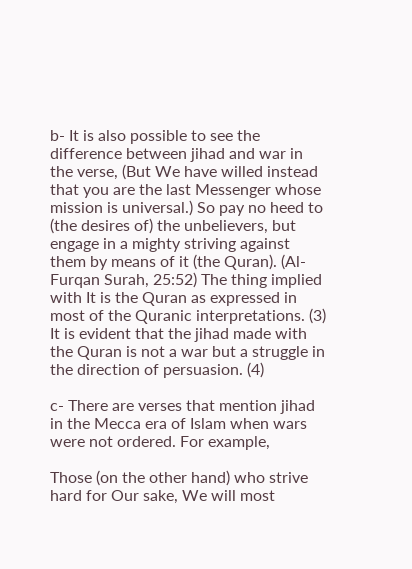b- It is also possible to see the difference between jihad and war in the verse, (But We have willed instead that you are the last Messenger whose mission is universal.) So pay no heed to (the desires of) the unbelievers, but engage in a mighty striving against them by means of it (the Quran). (Al-Furqan Surah, 25:52) The thing implied with It is the Quran as expressed in most of the Quranic interpretations. (3) It is evident that the jihad made with the Quran is not a war but a struggle in the direction of persuasion. (4)

c- There are verses that mention jihad in the Mecca era of Islam when wars were not ordered. For example,

Those (on the other hand) who strive hard for Our sake, We will most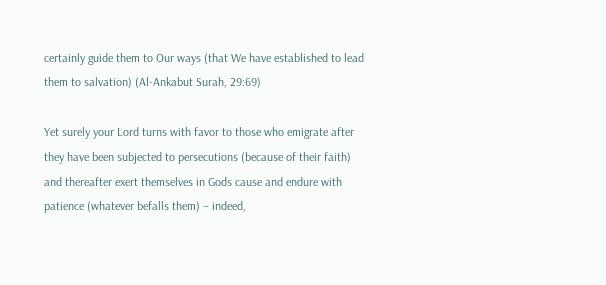certainly guide them to Our ways (that We have established to lead them to salvation) (Al-Ankabut Surah, 29:69)

Yet surely your Lord turns with favor to those who emigrate after they have been subjected to persecutions (because of their faith) and thereafter exert themselves in Gods cause and endure with patience (whatever befalls them) – indeed,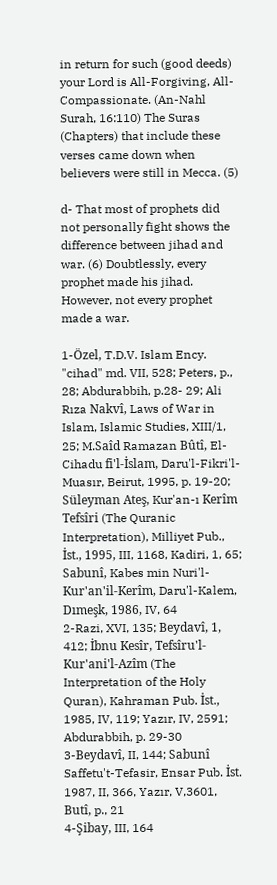in return for such (good deeds) your Lord is All-Forgiving, All-Compassionate. (An-Nahl Surah, 16:110) The Suras (Chapters) that include these verses came down when believers were still in Mecca. (5)

d- That most of prophets did not personally fight shows the difference between jihad and war. (6) Doubtlessly, every prophet made his jihad. However, not every prophet made a war.

1-Özel, T.D.V. Islam Ency. "cihad" md. VII, 528; Peters, p., 28; Abdurabbih, p.28- 29; Ali Rıza Nakvî, Laws of War in Islam, Islamic Studies, XIII/1, 25; M.Saîd Ramazan Bûtî, El-Cihadu fi'l-İslam, Daru'l-Fikri'l-Muasır, Beirut, 1995, p. 19-20; Süleyman Ateş, Kur'an-ı Kerîm Tefsîri (The Quranic Interpretation), Milliyet Pub., İst., 1995, III, 1168, Kadiri, 1, 65; Sabunî, Kabes min Nuri'l-Kur'an'il-Kerîm, Daru'l-Kalem, Dımeşk, 1986, IV, 64
2-Razi, XVI, 135; Beydavî, 1, 412; İbnu Kesîr, Tefsîru'l-Kur'ani'l-Azîm (The Interpretation of the Holy Quran), Kahraman Pub. İst., 1985, IV, 119; Yazır, IV, 2591; Abdurabbih, p. 29-30
3-Beydavî, II, 144; Sabunî Saffetu't-Tefasir, Ensar Pub. İst. 1987, II, 366, Yazır, V,3601, Butî, p., 21
4-Şibay, III, 164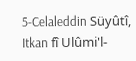5-Celaleddin Süyûtî, Itkan fî Ulûmi'l-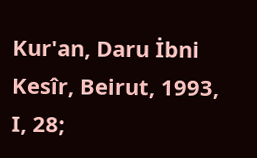Kur'an, Daru İbni Kesîr, Beirut, 1993, I, 28;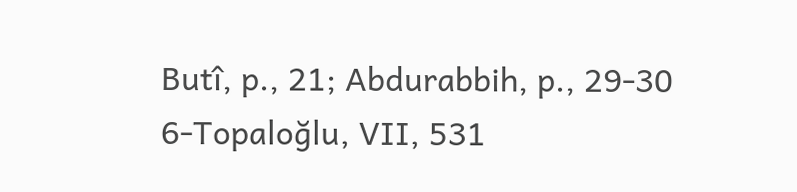Butî, p., 21; Abdurabbih, p., 29-30
6-Topaloğlu, VII, 531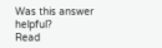Was this answer helpful?
Read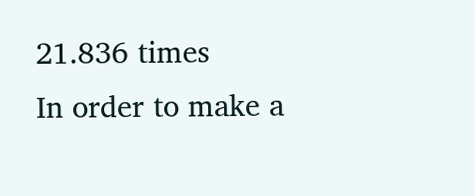21.836 times
In order to make a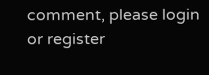comment, please login or register